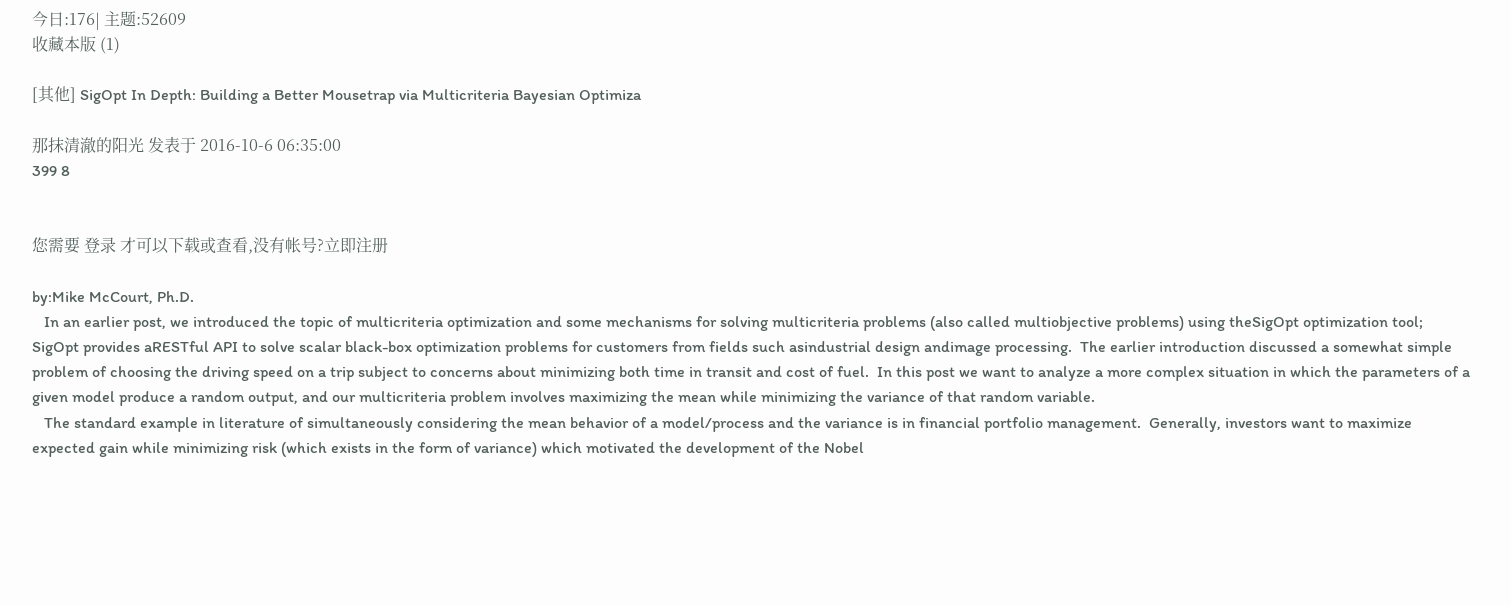今日:176| 主题:52609
收藏本版 (1)

[其他] SigOpt In Depth: Building a Better Mousetrap via Multicriteria Bayesian Optimiza

那抹清澈的阳光 发表于 2016-10-6 06:35:00
399 8


您需要 登录 才可以下载或查看,没有帐号?立即注册

by:Mike McCourt, Ph.D.
   In an earlier post, we introduced the topic of multicriteria optimization and some mechanisms for solving multicriteria problems (also called multiobjective problems) using theSigOpt optimization tool; SigOpt provides aRESTful API to solve scalar black-box optimization problems for customers from fields such asindustrial design andimage processing.  The earlier introduction discussed a somewhat simple problem of choosing the driving speed on a trip subject to concerns about minimizing both time in transit and cost of fuel.  In this post we want to analyze a more complex situation in which the parameters of a given model produce a random output, and our multicriteria problem involves maximizing the mean while minimizing the variance of that random variable.
   The standard example in literature of simultaneously considering the mean behavior of a model/process and the variance is in financial portfolio management.  Generally, investors want to maximize expected gain while minimizing risk (which exists in the form of variance) which motivated the development of the Nobel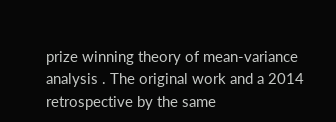prize winning theory of mean-variance analysis . The original work and a 2014 retrospective by the same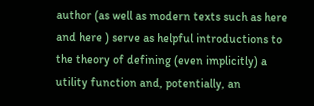author (as well as modern texts such as here and here ) serve as helpful introductions to the theory of defining (even implicitly) a utility function and, potentially, an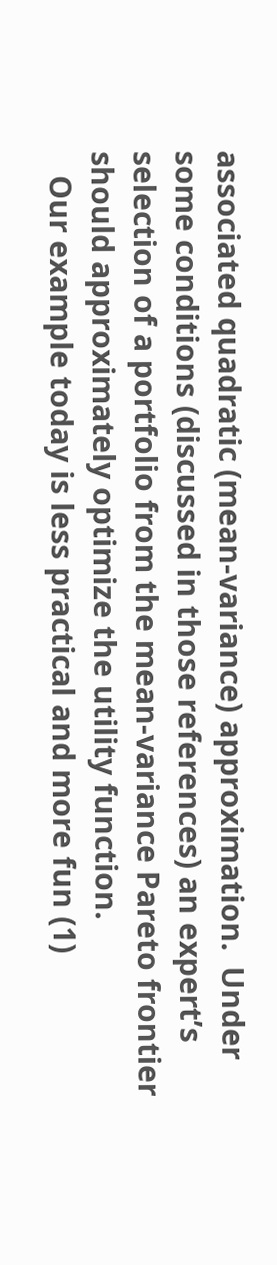associated quadratic (mean-variance) approximation.  Under some conditions (discussed in those references) an expert’s selection of a portfolio from the mean-variance Pareto frontier should approximately optimize the utility function.
   Our example today is less practical and more fun (1)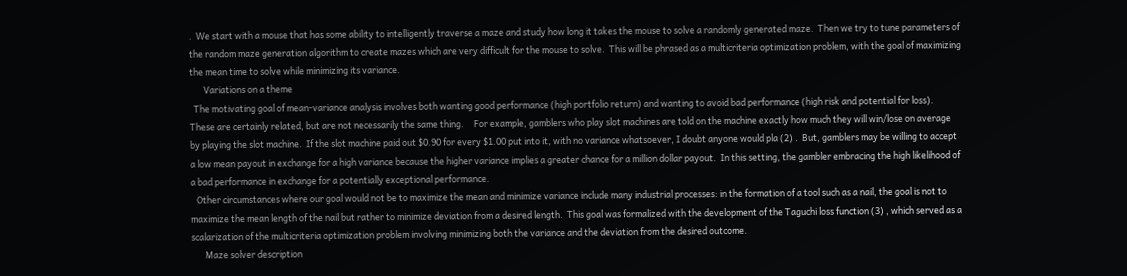.  We start with a mouse that has some ability to intelligently traverse a maze and study how long it takes the mouse to solve a randomly generated maze.  Then we try to tune parameters of the random maze generation algorithm to create mazes which are very difficult for the mouse to solve.  This will be phrased as a multicriteria optimization problem, with the goal of maximizing the mean time to solve while minimizing its variance.
       Variations on a theme
  The motivating goal of mean-variance analysis involves both wanting good performance (high portfolio return) and wanting to avoid bad performance (high risk and potential for loss).  These are certainly related, but are not necessarily the same thing.     For example, gamblers who play slot machines are told on the machine exactly how much they will win/lose on average by playing the slot machine.  If the slot machine paid out $0.90 for every $1.00 put into it, with no variance whatsoever, I doubt anyone would pla (2) .  But, gamblers may be willing to accept a low mean payout in exchange for a high variance because the higher variance implies a greater chance for a million dollar payout.  In this setting, the gambler embracing the high likelihood of a bad performance in exchange for a potentially exceptional performance.
   Other circumstances where our goal would not be to maximize the mean and minimize variance include many industrial processes: in the formation of a tool such as a nail, the goal is not to maximize the mean length of the nail but rather to minimize deviation from a desired length.  This goal was formalized with the development of the Taguchi loss function (3) , which served as a scalarization of the multicriteria optimization problem involving minimizing both the variance and the deviation from the desired outcome.
       Maze solver description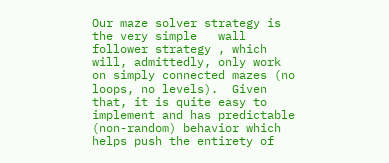Our maze solver strategy is the very simple   wall follower strategy , which will, admittedly, only work on simply connected mazes (no loops, no levels).  Given that, it is quite easy to implement and has predictable (non-random) behavior which helps push the entirety of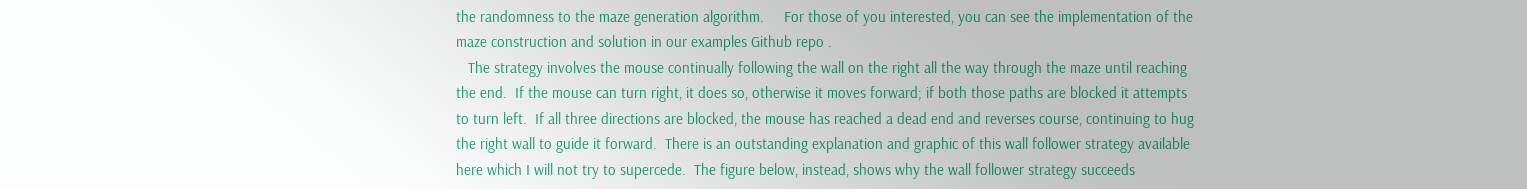the randomness to the maze generation algorithm.     For those of you interested, you can see the implementation of the maze construction and solution in our examples Github repo .
   The strategy involves the mouse continually following the wall on the right all the way through the maze until reaching the end.  If the mouse can turn right, it does so, otherwise it moves forward; if both those paths are blocked it attempts to turn left.  If all three directions are blocked, the mouse has reached a dead end and reverses course, continuing to hug the right wall to guide it forward.  There is an outstanding explanation and graphic of this wall follower strategy available here which I will not try to supercede.  The figure below, instead, shows why the wall follower strategy succeeds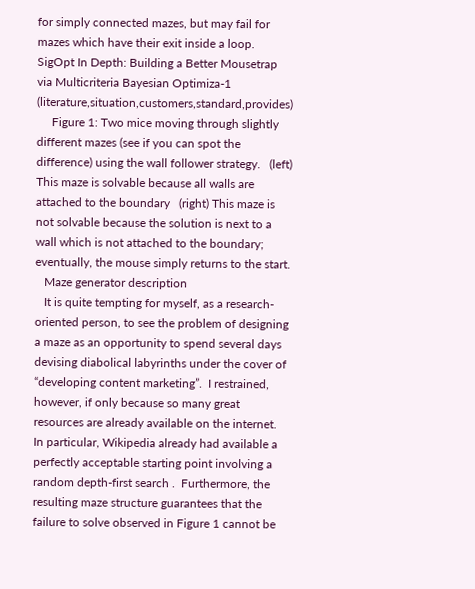for simply connected mazes, but may fail for mazes which have their exit inside a loop.
SigOpt In Depth: Building a Better Mousetrap via Multicriteria Bayesian Optimiza-1 (literature,situation,customers,standard,provides)
     Figure 1: Two mice moving through slightly different mazes (see if you can spot the difference) using the wall follower strategy.   (left) This maze is solvable because all walls are attached to the boundary   (right) This maze is not solvable because the solution is next to a wall which is not attached to the boundary; eventually, the mouse simply returns to the start.
   Maze generator description
   It is quite tempting for myself, as a research-oriented person, to see the problem of designing a maze as an opportunity to spend several days devising diabolical labyrinths under the cover of “developing content marketing”.  I restrained, however, if only because so many great resources are already available on the internet.  In particular, Wikipedia already had available a perfectly acceptable starting point involving a random depth-first search .  Furthermore, the resulting maze structure guarantees that the failure to solve observed in Figure 1 cannot be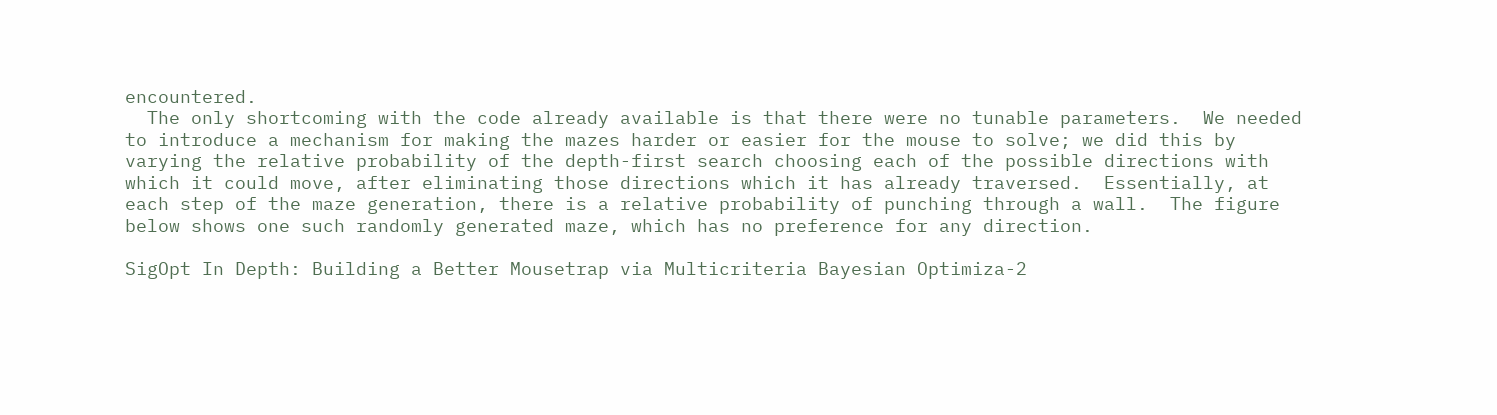encountered.
  The only shortcoming with the code already available is that there were no tunable parameters.  We needed to introduce a mechanism for making the mazes harder or easier for the mouse to solve; we did this by varying the relative probability of the depth-first search choosing each of the possible directions with which it could move, after eliminating those directions which it has already traversed.  Essentially, at each step of the maze generation, there is a relative probability of punching through a wall.  The figure below shows one such randomly generated maze, which has no preference for any direction.

SigOpt In Depth: Building a Better Mousetrap via Multicriteria Bayesian Optimiza-2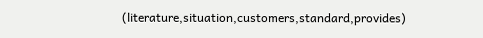(literature,situation,customers,standard,provides)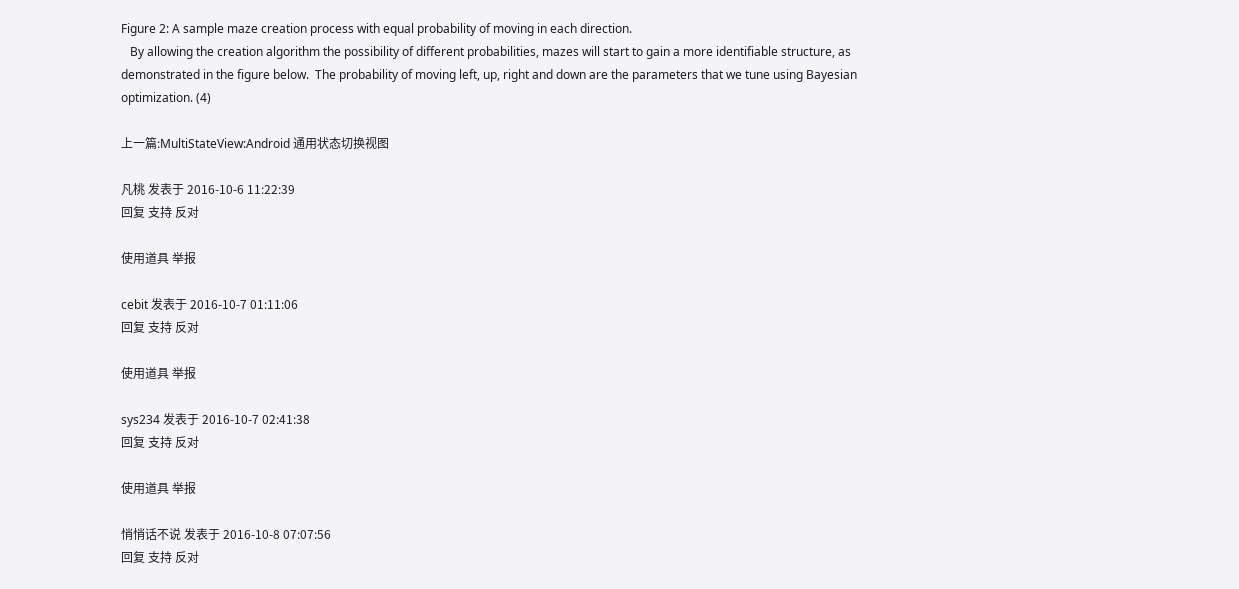Figure 2: A sample maze creation process with equal probability of moving in each direction.
   By allowing the creation algorithm the possibility of different probabilities, mazes will start to gain a more identifiable structure, as demonstrated in the figure below.  The probability of moving left, up, right and down are the parameters that we tune using Bayesian optimization. (4)

上一篇:MultiStateView:Android 通用状态切换视图

凡桃 发表于 2016-10-6 11:22:39
回复 支持 反对

使用道具 举报

cebit 发表于 2016-10-7 01:11:06
回复 支持 反对

使用道具 举报

sys234 发表于 2016-10-7 02:41:38
回复 支持 反对

使用道具 举报

悄悄话不说 发表于 2016-10-8 07:07:56
回复 支持 反对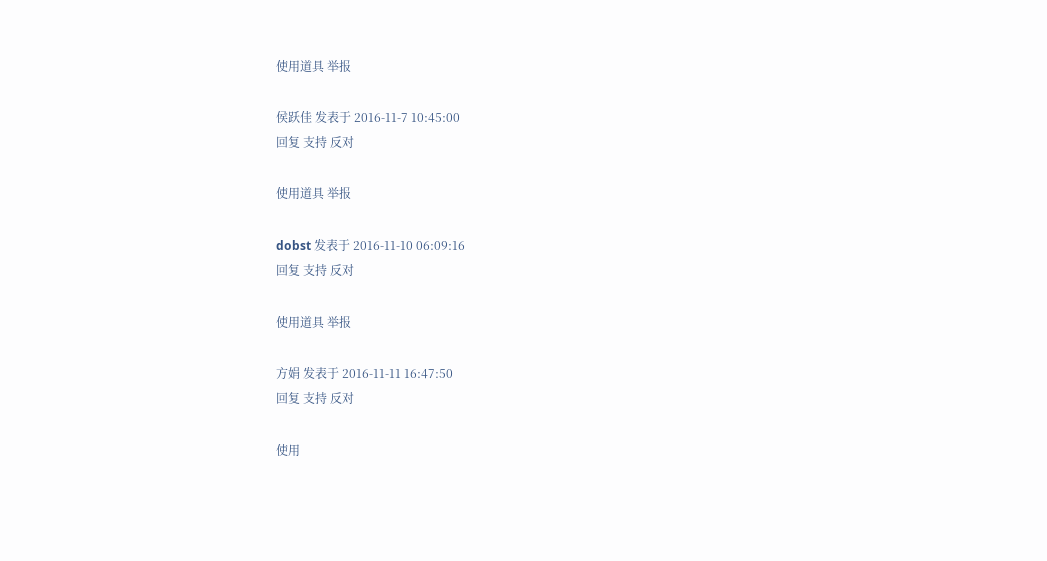使用道具 举报

侯跃佳 发表于 2016-11-7 10:45:00
回复 支持 反对

使用道具 举报

dobst 发表于 2016-11-10 06:09:16
回复 支持 反对

使用道具 举报

方娟 发表于 2016-11-11 16:47:50
回复 支持 反对

使用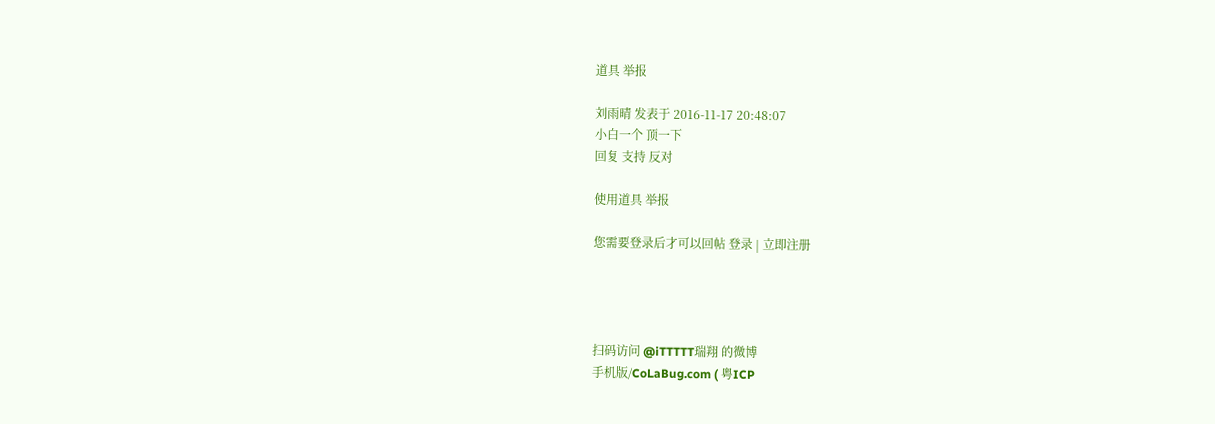道具 举报

刘雨晴 发表于 2016-11-17 20:48:07
小白一个 顶一下
回复 支持 反对

使用道具 举报

您需要登录后才可以回帖 登录 | 立即注册




扫码访问 @iTTTTT瑞翔 的微博
手机版/CoLaBug.com ( 粤ICP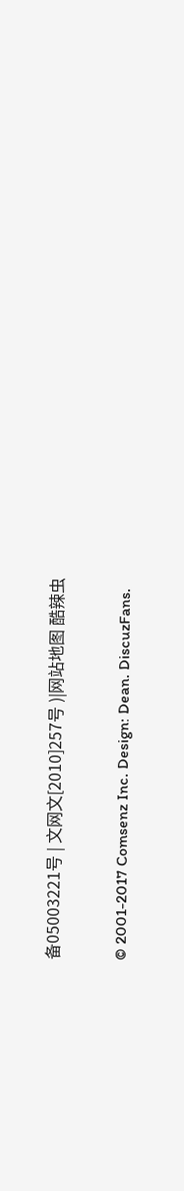备05003221号 | 文网文[2010]257号 )|网站地图 酷辣虫

© 2001-2017 Comsenz Inc. Design: Dean. DiscuzFans.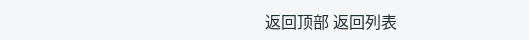返回顶部 返回列表